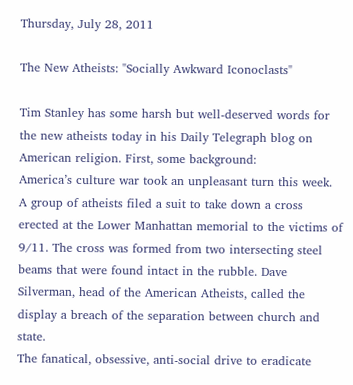Thursday, July 28, 2011

The New Atheists: "Socially Awkward Iconoclasts"

Tim Stanley has some harsh but well-deserved words for the new atheists today in his Daily Telegraph blog on American religion. First, some background:
America’s culture war took an unpleasant turn this week. A group of atheists filed a suit to take down a cross erected at the Lower Manhattan memorial to the victims of 9/11. The cross was formed from two intersecting steel beams that were found intact in the rubble. Dave Silverman, head of the American Atheists, called the display a breach of the separation between church and state.
The fanatical, obsessive, anti-social drive to eradicate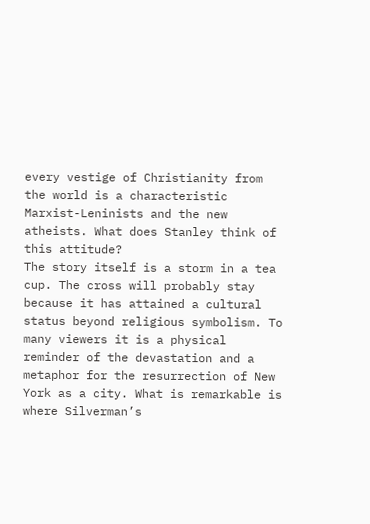every vestige of Christianity from the world is a characteristic Marxist-Leninists and the new atheists. What does Stanley think of this attitude?
The story itself is a storm in a tea cup. The cross will probably stay because it has attained a cultural status beyond religious symbolism. To many viewers it is a physical reminder of the devastation and a metaphor for the resurrection of New York as a city. What is remarkable is where Silverman’s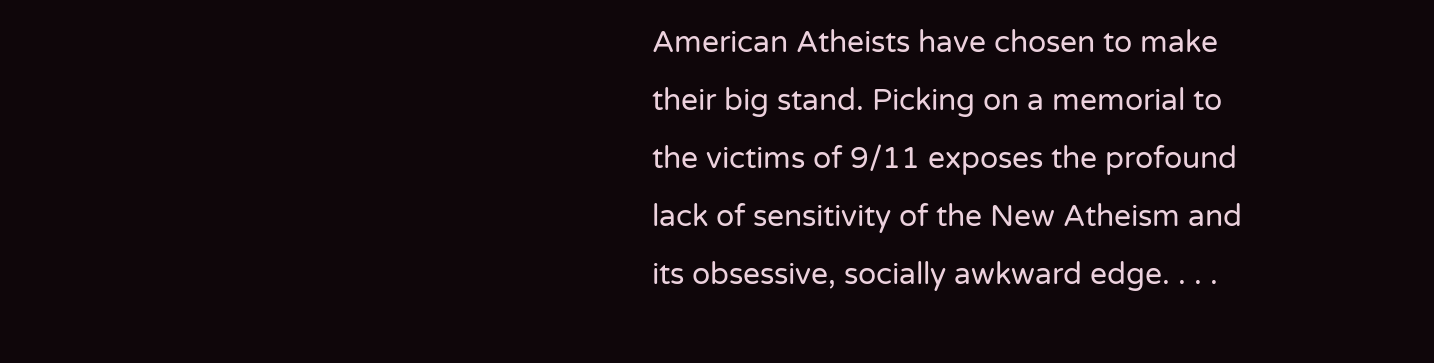American Atheists have chosen to make their big stand. Picking on a memorial to the victims of 9/11 exposes the profound lack of sensitivity of the New Atheism and its obsessive, socially awkward edge. . . .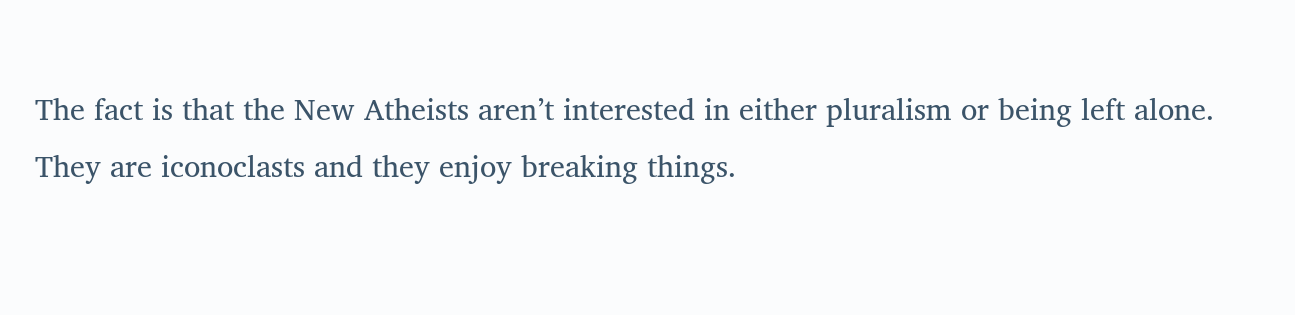The fact is that the New Atheists aren’t interested in either pluralism or being left alone. They are iconoclasts and they enjoy breaking things.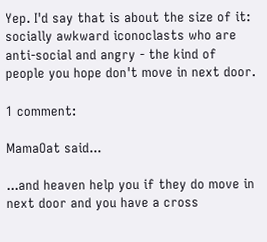Yep. I'd say that is about the size of it: socially awkward iconoclasts who are anti-social and angry - the kind of people you hope don't move in next door.

1 comment:

MamaOat said...

...and heaven help you if they do move in next door and you have a cross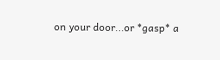on your door...or *gasp* a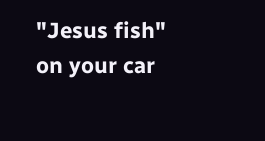"Jesus fish" on your car